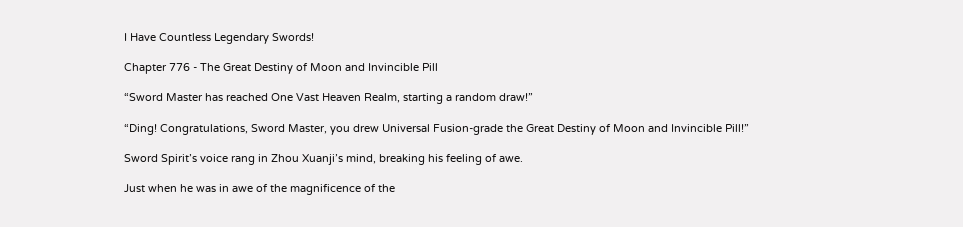I Have Countless Legendary Swords!

Chapter 776 - The Great Destiny of Moon and Invincible Pill

“Sword Master has reached One Vast Heaven Realm, starting a random draw!”

“Ding! Congratulations, Sword Master, you drew Universal Fusion-grade the Great Destiny of Moon and Invincible Pill!”

Sword Spirit’s voice rang in Zhou Xuanji’s mind, breaking his feeling of awe.

Just when he was in awe of the magnificence of the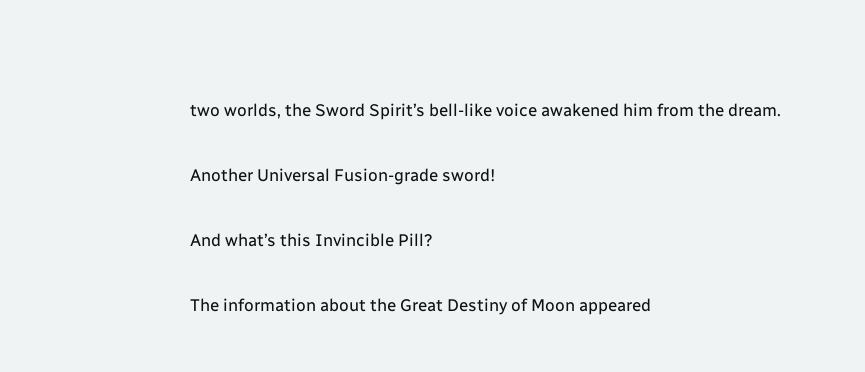two worlds, the Sword Spirit’s bell-like voice awakened him from the dream.

Another Universal Fusion-grade sword!

And what’s this Invincible Pill?

The information about the Great Destiny of Moon appeared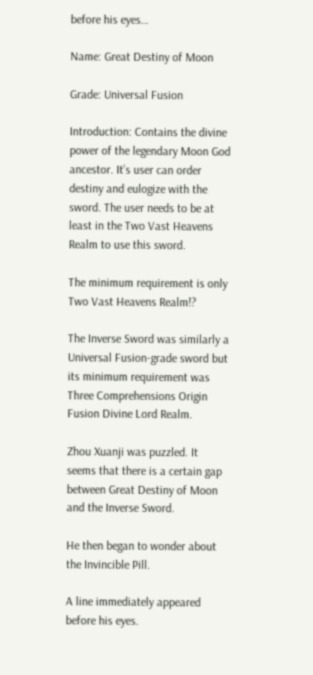before his eyes…

Name: Great Destiny of Moon

Grade: Universal Fusion

Introduction: Contains the divine power of the legendary Moon God ancestor. It’s user can order destiny and eulogize with the sword. The user needs to be at least in the Two Vast Heavens Realm to use this sword.

The minimum requirement is only Two Vast Heavens Realm!?

The Inverse Sword was similarly a Universal Fusion-grade sword but its minimum requirement was Three Comprehensions Origin Fusion Divine Lord Realm.

Zhou Xuanji was puzzled. It seems that there is a certain gap between Great Destiny of Moon and the Inverse Sword.

He then began to wonder about the Invincible Pill.

A line immediately appeared before his eyes.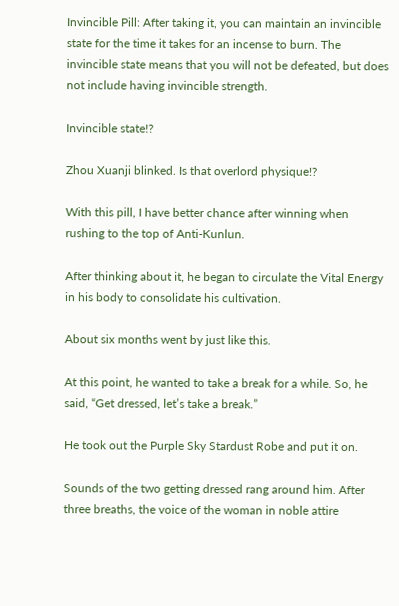Invincible Pill: After taking it, you can maintain an invincible state for the time it takes for an incense to burn. The invincible state means that you will not be defeated, but does not include having invincible strength.

Invincible state!?

Zhou Xuanji blinked. Is that overlord physique!?

With this pill, I have better chance after winning when rushing to the top of Anti-Kunlun.

After thinking about it, he began to circulate the Vital Energy in his body to consolidate his cultivation.

About six months went by just like this.

At this point, he wanted to take a break for a while. So, he said, “Get dressed, let’s take a break.”

He took out the Purple Sky Stardust Robe and put it on.

Sounds of the two getting dressed rang around him. After three breaths, the voice of the woman in noble attire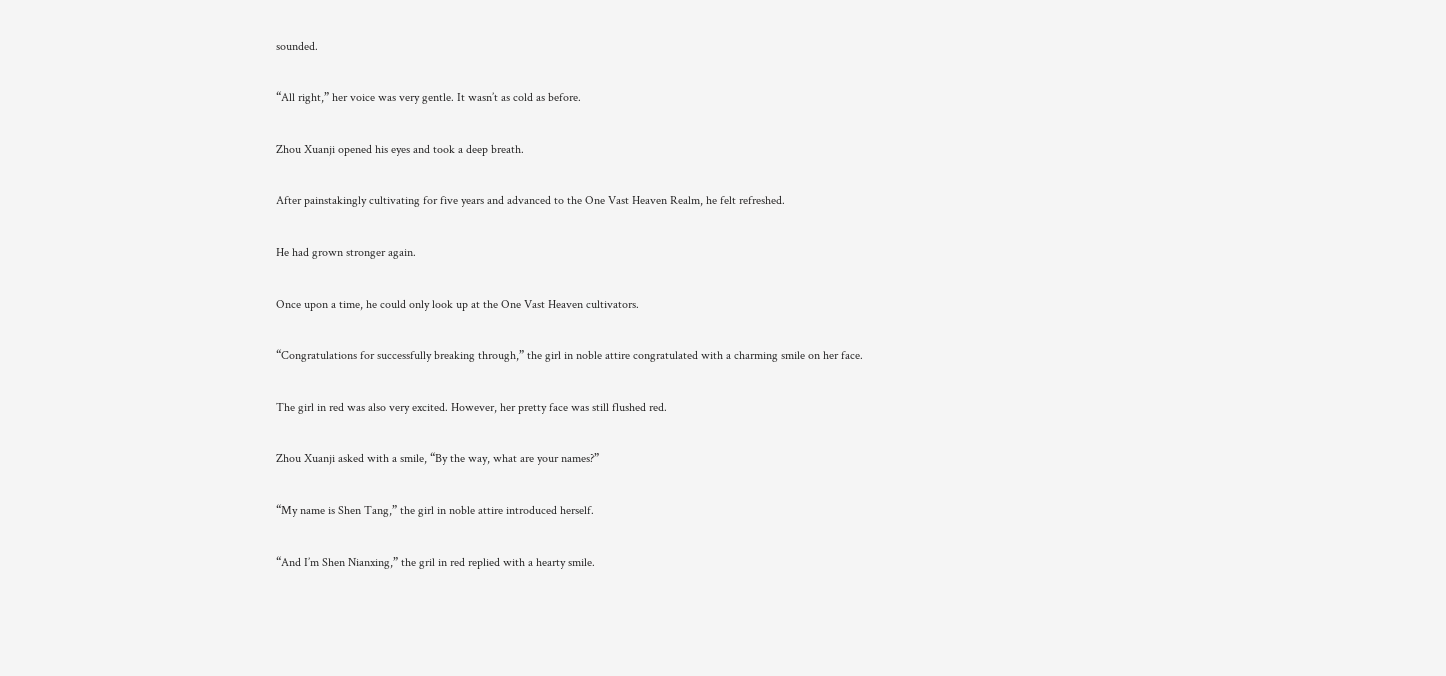sounded.

“All right,” her voice was very gentle. It wasn’t as cold as before.

Zhou Xuanji opened his eyes and took a deep breath.

After painstakingly cultivating for five years and advanced to the One Vast Heaven Realm, he felt refreshed.

He had grown stronger again.

Once upon a time, he could only look up at the One Vast Heaven cultivators.

“Congratulations for successfully breaking through,” the girl in noble attire congratulated with a charming smile on her face.

The girl in red was also very excited. However, her pretty face was still flushed red.

Zhou Xuanji asked with a smile, “By the way, what are your names?”

“My name is Shen Tang,” the girl in noble attire introduced herself.

“And I’m Shen Nianxing,” the gril in red replied with a hearty smile.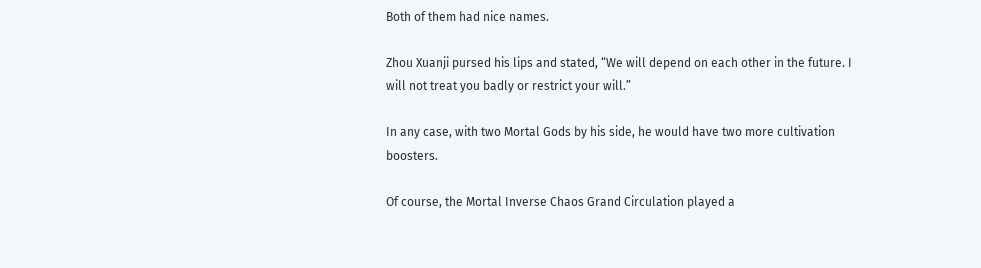Both of them had nice names.

Zhou Xuanji pursed his lips and stated, “We will depend on each other in the future. I will not treat you badly or restrict your will.”

In any case, with two Mortal Gods by his side, he would have two more cultivation boosters.

Of course, the Mortal Inverse Chaos Grand Circulation played a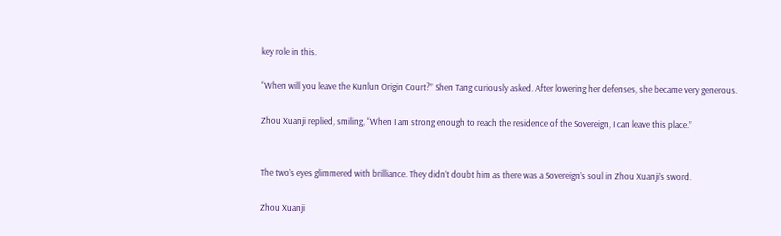key role in this.

“When will you leave the Kunlun Origin Court?” Shen Tang curiously asked. After lowering her defenses, she became very generous.

Zhou Xuanji replied, smiling, “When I am strong enough to reach the residence of the Sovereign, I can leave this place.”


The two’s eyes glimmered with brilliance. They didn’t doubt him as there was a Sovereign’s soul in Zhou Xuanji’s sword.

Zhou Xuanji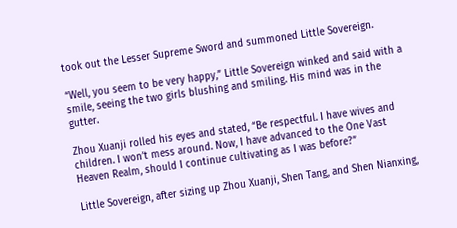took out the Lesser Supreme Sword and summoned Little Sovereign.

“Well, you seem to be very happy,” Little Sovereign winked and said with a smile, seeing the two girls blushing and smiling. His mind was in the gutter.

Zhou Xuanji rolled his eyes and stated, “Be respectful. I have wives and children. I won’t mess around. Now, I have advanced to the One Vast Heaven Realm, should I continue cultivating as I was before?”

Little Sovereign, after sizing up Zhou Xuanji, Shen Tang, and Shen Nianxing,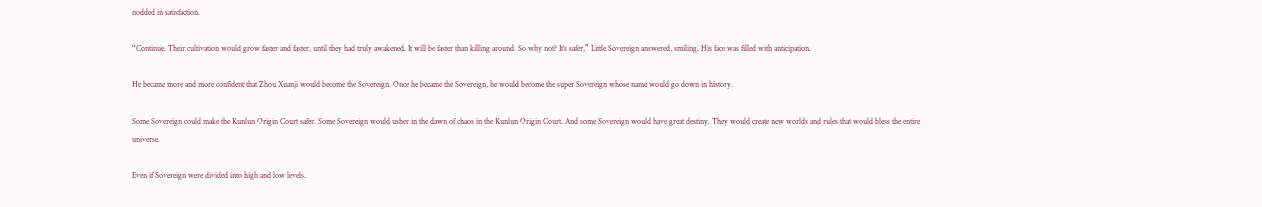nodded in satisfaction.

“Continue. Their cultivation would grow faster and faster, until they had truly awakened. It will be faster than killing around. So why not? It’s safer,” Little Sovereign answered, smiling. His face was filled with anticipation.

He became more and more confident that Zhou Xuanji would become the Sovereign. Once he became the Sovereign, he would become the super Sovereign whose name would go down in history.

Some Sovereign could make the Kunlun Origin Court safer. Some Sovereign would usher in the dawn of chaos in the Kunlun Origin Court. And some Sovereign would have great destiny. They would create new worlds and rules that would bless the entire universe.

Even if Sovereign were divided into high and low levels.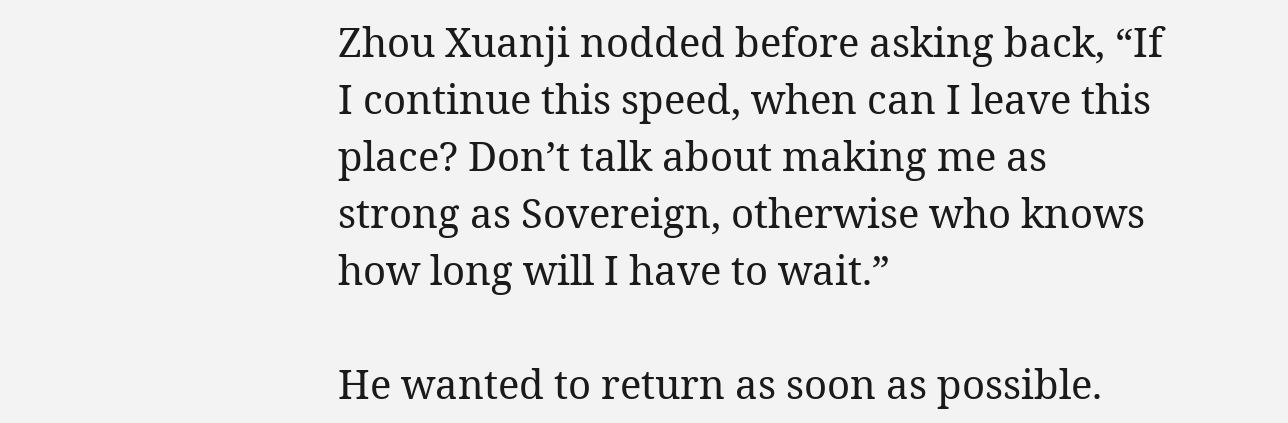Zhou Xuanji nodded before asking back, “If I continue this speed, when can I leave this place? Don’t talk about making me as strong as Sovereign, otherwise who knows how long will I have to wait.”

He wanted to return as soon as possible.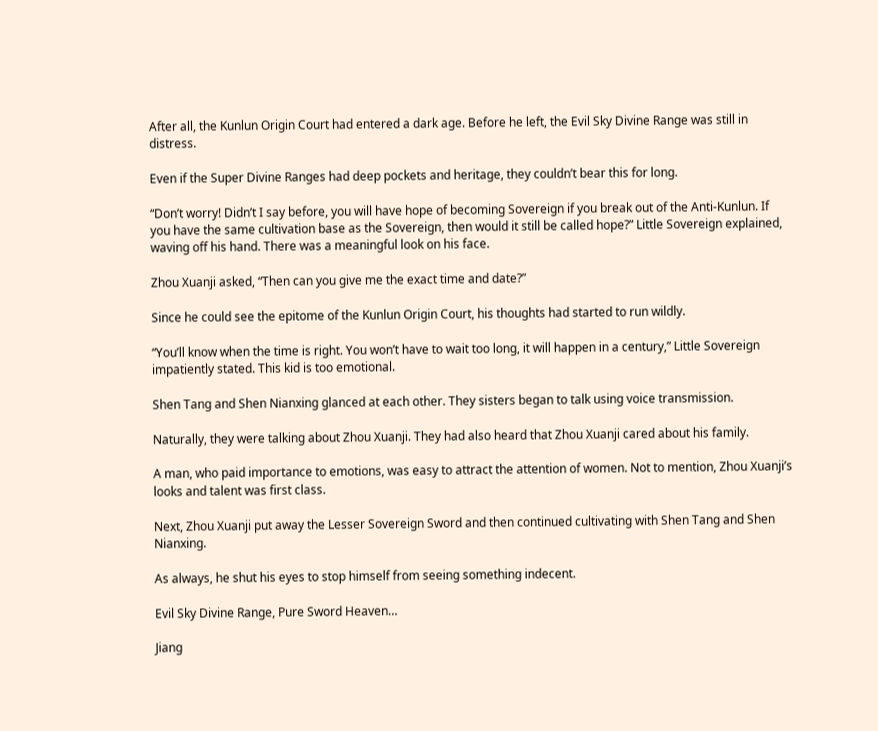After all, the Kunlun Origin Court had entered a dark age. Before he left, the Evil Sky Divine Range was still in distress.

Even if the Super Divine Ranges had deep pockets and heritage, they couldn’t bear this for long.

“Don’t worry! Didn’t I say before, you will have hope of becoming Sovereign if you break out of the Anti-Kunlun. If you have the same cultivation base as the Sovereign, then would it still be called hope?” Little Sovereign explained, waving off his hand. There was a meaningful look on his face.

Zhou Xuanji asked, “Then can you give me the exact time and date?”

Since he could see the epitome of the Kunlun Origin Court, his thoughts had started to run wildly.

“You’ll know when the time is right. You won’t have to wait too long, it will happen in a century,” Little Sovereign impatiently stated. This kid is too emotional.

Shen Tang and Shen Nianxing glanced at each other. They sisters began to talk using voice transmission.

Naturally, they were talking about Zhou Xuanji. They had also heard that Zhou Xuanji cared about his family.

A man, who paid importance to emotions, was easy to attract the attention of women. Not to mention, Zhou Xuanji’s looks and talent was first class.

Next, Zhou Xuanji put away the Lesser Sovereign Sword and then continued cultivating with Shen Tang and Shen Nianxing.

As always, he shut his eyes to stop himself from seeing something indecent.

Evil Sky Divine Range, Pure Sword Heaven…

Jiang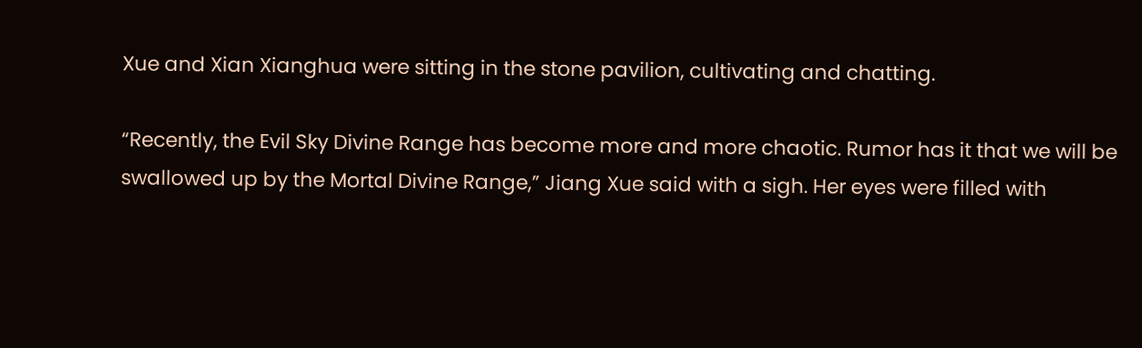Xue and Xian Xianghua were sitting in the stone pavilion, cultivating and chatting.

“Recently, the Evil Sky Divine Range has become more and more chaotic. Rumor has it that we will be swallowed up by the Mortal Divine Range,” Jiang Xue said with a sigh. Her eyes were filled with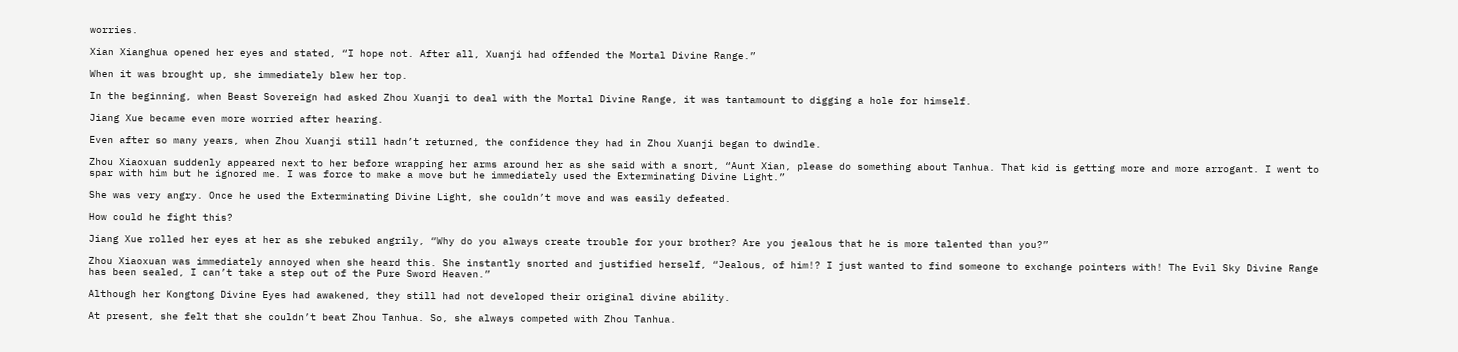worries.

Xian Xianghua opened her eyes and stated, “I hope not. After all, Xuanji had offended the Mortal Divine Range.”

When it was brought up, she immediately blew her top.

In the beginning, when Beast Sovereign had asked Zhou Xuanji to deal with the Mortal Divine Range, it was tantamount to digging a hole for himself.

Jiang Xue became even more worried after hearing.

Even after so many years, when Zhou Xuanji still hadn’t returned, the confidence they had in Zhou Xuanji began to dwindle.

Zhou Xiaoxuan suddenly appeared next to her before wrapping her arms around her as she said with a snort, “Aunt Xian, please do something about Tanhua. That kid is getting more and more arrogant. I went to spar with him but he ignored me. I was force to make a move but he immediately used the Exterminating Divine Light.”

She was very angry. Once he used the Exterminating Divine Light, she couldn’t move and was easily defeated.

How could he fight this?

Jiang Xue rolled her eyes at her as she rebuked angrily, “Why do you always create trouble for your brother? Are you jealous that he is more talented than you?”

Zhou Xiaoxuan was immediately annoyed when she heard this. She instantly snorted and justified herself, “Jealous, of him!? I just wanted to find someone to exchange pointers with! The Evil Sky Divine Range has been sealed, I can’t take a step out of the Pure Sword Heaven.”

Although her Kongtong Divine Eyes had awakened, they still had not developed their original divine ability.

At present, she felt that she couldn’t beat Zhou Tanhua. So, she always competed with Zhou Tanhua.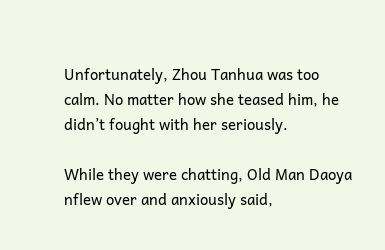Unfortunately, Zhou Tanhua was too calm. No matter how she teased him, he didn’t fought with her seriously.

While they were chatting, Old Man Daoya nflew over and anxiously said,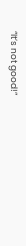“It’s not good!”